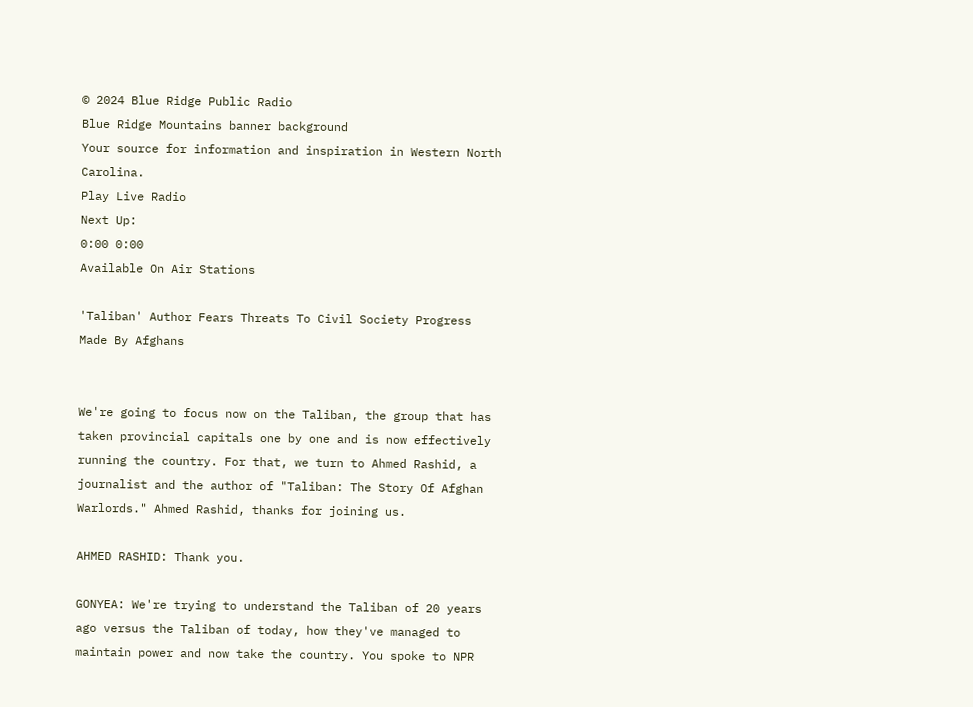© 2024 Blue Ridge Public Radio
Blue Ridge Mountains banner background
Your source for information and inspiration in Western North Carolina.
Play Live Radio
Next Up:
0:00 0:00
Available On Air Stations

'Taliban' Author Fears Threats To Civil Society Progress Made By Afghans


We're going to focus now on the Taliban, the group that has taken provincial capitals one by one and is now effectively running the country. For that, we turn to Ahmed Rashid, a journalist and the author of "Taliban: The Story Of Afghan Warlords." Ahmed Rashid, thanks for joining us.

AHMED RASHID: Thank you.

GONYEA: We're trying to understand the Taliban of 20 years ago versus the Taliban of today, how they've managed to maintain power and now take the country. You spoke to NPR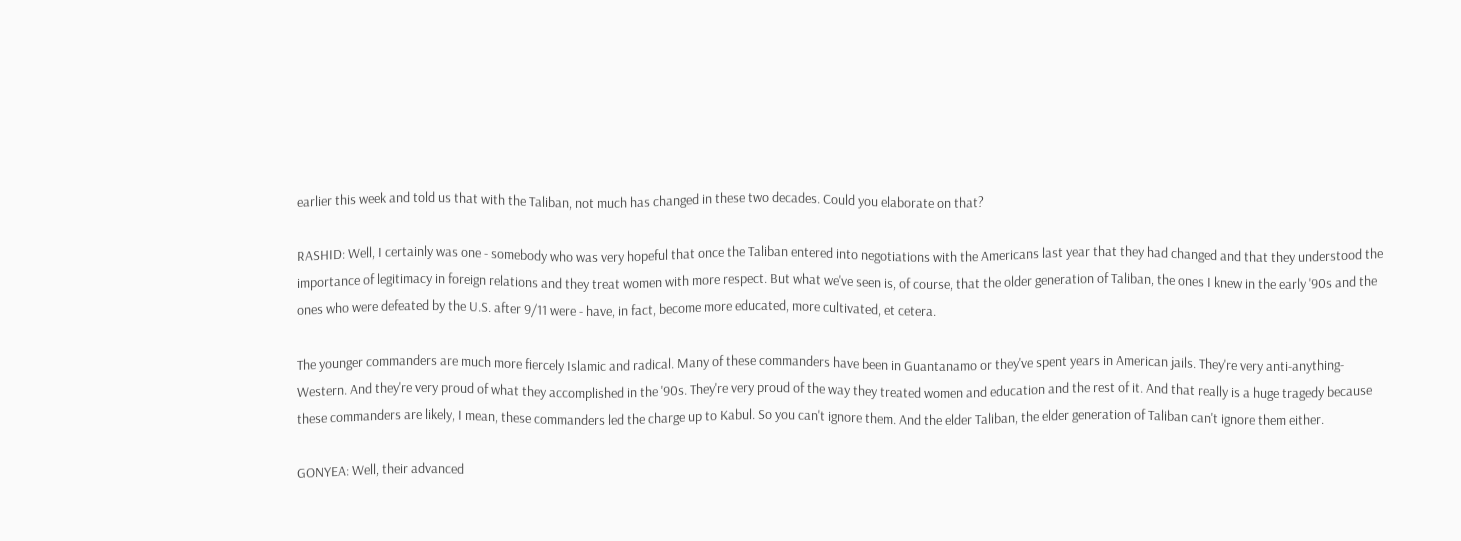earlier this week and told us that with the Taliban, not much has changed in these two decades. Could you elaborate on that?

RASHID: Well, I certainly was one - somebody who was very hopeful that once the Taliban entered into negotiations with the Americans last year that they had changed and that they understood the importance of legitimacy in foreign relations and they treat women with more respect. But what we've seen is, of course, that the older generation of Taliban, the ones I knew in the early '90s and the ones who were defeated by the U.S. after 9/11 were - have, in fact, become more educated, more cultivated, et cetera.

The younger commanders are much more fiercely Islamic and radical. Many of these commanders have been in Guantanamo or they've spent years in American jails. They're very anti-anything-Western. And they're very proud of what they accomplished in the '90s. They're very proud of the way they treated women and education and the rest of it. And that really is a huge tragedy because these commanders are likely, I mean, these commanders led the charge up to Kabul. So you can't ignore them. And the elder Taliban, the elder generation of Taliban can't ignore them either.

GONYEA: Well, their advanced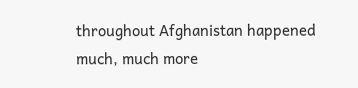throughout Afghanistan happened much, much more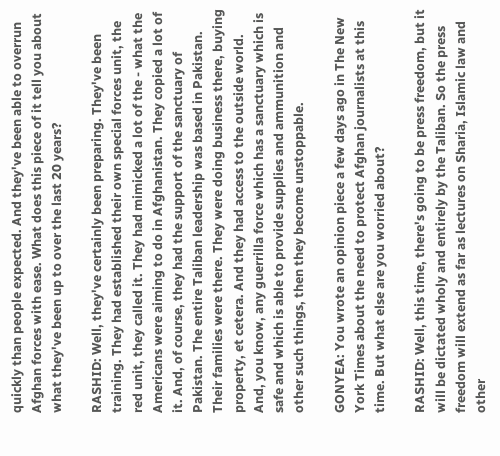quickly than people expected. And they've been able to overrun Afghan forces with ease. What does this piece of it tell you about what they've been up to over the last 20 years?

RASHID: Well, they've certainly been preparing. They've been training. They had established their own special forces unit, the red unit, they called it. They had mimicked a lot of the - what the Americans were aiming to do in Afghanistan. They copied a lot of it. And, of course, they had the support of the sanctuary of Pakistan. The entire Taliban leadership was based in Pakistan. Their families were there. They were doing business there, buying property, et cetera. And they had access to the outside world. And, you know, any guerrilla force which has a sanctuary which is safe and which is able to provide supplies and ammunition and other such things, then they become unstoppable.

GONYEA: You wrote an opinion piece a few days ago in The New York Times about the need to protect Afghan journalists at this time. But what else are you worried about?

RASHID: Well, this time, there's going to be press freedom, but it will be dictated wholy and entirely by the Taliban. So the press freedom will extend as far as lectures on Sharia, Islamic law and other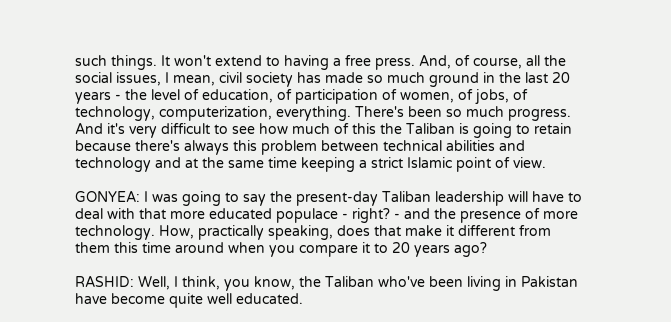such things. It won't extend to having a free press. And, of course, all the social issues, I mean, civil society has made so much ground in the last 20 years - the level of education, of participation of women, of jobs, of technology, computerization, everything. There's been so much progress. And it's very difficult to see how much of this the Taliban is going to retain because there's always this problem between technical abilities and technology and at the same time keeping a strict Islamic point of view.

GONYEA: I was going to say the present-day Taliban leadership will have to deal with that more educated populace - right? - and the presence of more technology. How, practically speaking, does that make it different from them this time around when you compare it to 20 years ago?

RASHID: Well, I think, you know, the Taliban who've been living in Pakistan have become quite well educated.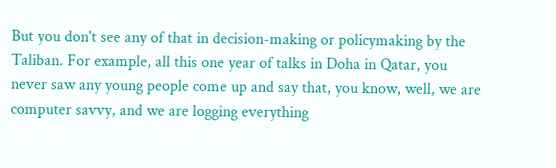But you don't see any of that in decision-making or policymaking by the Taliban. For example, all this one year of talks in Doha in Qatar, you never saw any young people come up and say that, you know, well, we are computer savvy, and we are logging everything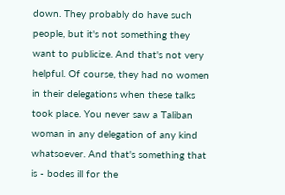down. They probably do have such people, but it's not something they want to publicize. And that's not very helpful. Of course, they had no women in their delegations when these talks took place. You never saw a Taliban woman in any delegation of any kind whatsoever. And that's something that is - bodes ill for the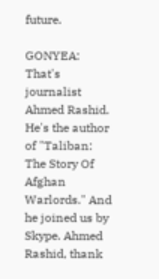future.

GONYEA: That's journalist Ahmed Rashid. He's the author of "Taliban: The Story Of Afghan Warlords." And he joined us by Skype. Ahmed Rashid, thank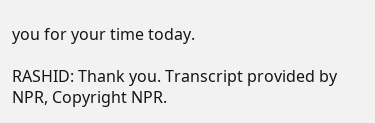you for your time today.

RASHID: Thank you. Transcript provided by NPR, Copyright NPR.